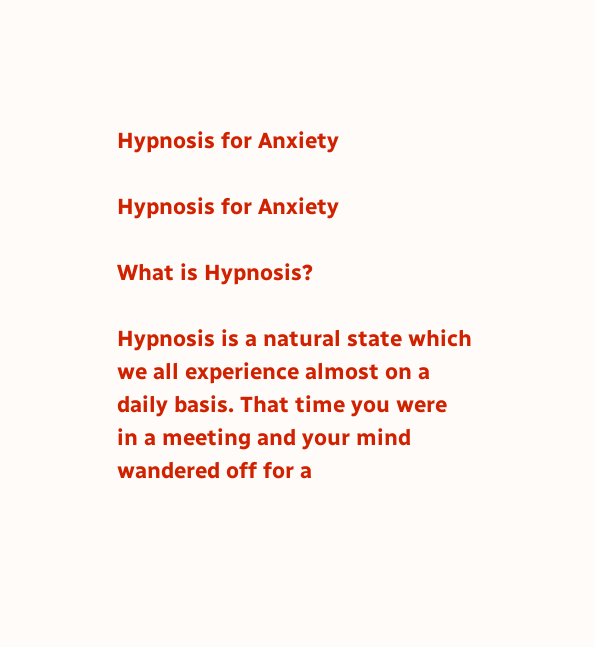Hypnosis for Anxiety

Hypnosis for Anxiety

What is Hypnosis?

Hypnosis is a natural state which we all experience almost on a daily basis. That time you were in a meeting and your mind wandered off for a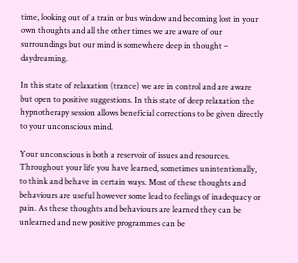time, looking out of a train or bus window and becoming lost in your own thoughts and all the other times we are aware of our surroundings but our mind is somewhere deep in thought – daydreaming.

In this state of relaxation (trance) we are in control and are aware but open to positive suggestions. In this state of deep relaxation the hypnotherapy session allows beneficial corrections to be given directly to your unconscious mind.

Your unconscious is both a reservoir of issues and resources. Throughout your life you have learned, sometimes unintentionally, to think and behave in certain ways. Most of these thoughts and behaviours are useful however some lead to feelings of inadequacy or pain. As these thoughts and behaviours are learned they can be unlearned and new positive programmes can be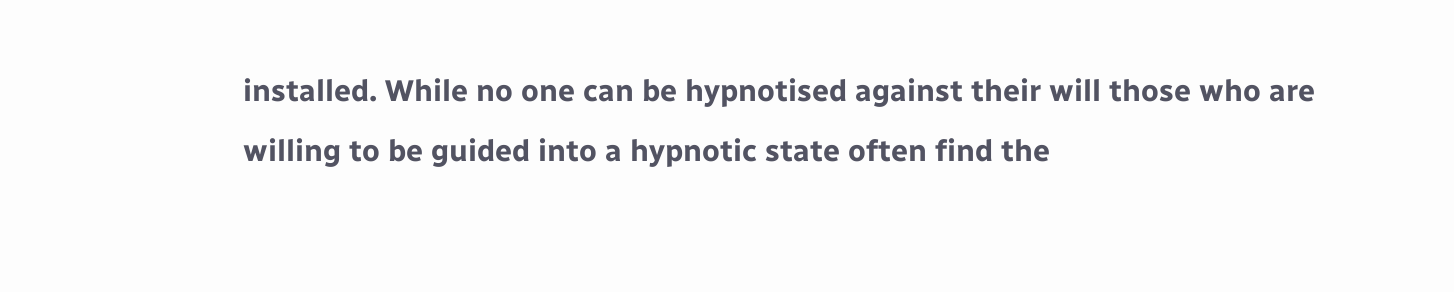installed. While no one can be hypnotised against their will those who are willing to be guided into a hypnotic state often find the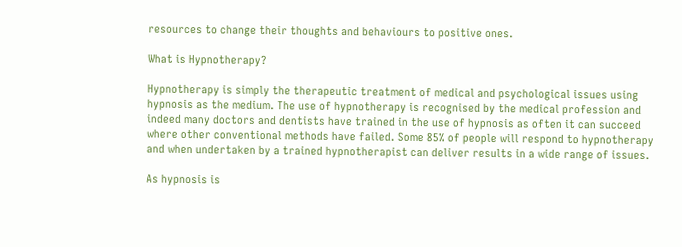resources to change their thoughts and behaviours to positive ones.

What is Hypnotherapy?

Hypnotherapy is simply the therapeutic treatment of medical and psychological issues using hypnosis as the medium. The use of hypnotherapy is recognised by the medical profession and indeed many doctors and dentists have trained in the use of hypnosis as often it can succeed where other conventional methods have failed. Some 85% of people will respond to hypnotherapy and when undertaken by a trained hypnotherapist can deliver results in a wide range of issues.

As hypnosis is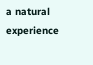a natural experience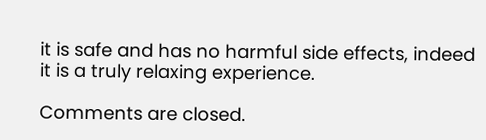it is safe and has no harmful side effects, indeed it is a truly relaxing experience.

Comments are closed.